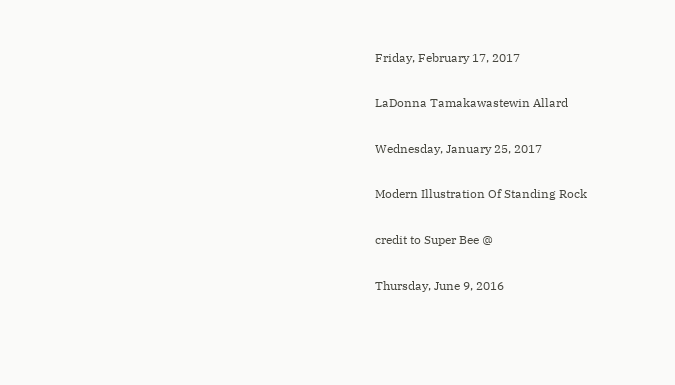Friday, February 17, 2017

LaDonna Tamakawastewin Allard

Wednesday, January 25, 2017

Modern Illustration Of Standing Rock

credit to Super Bee @

Thursday, June 9, 2016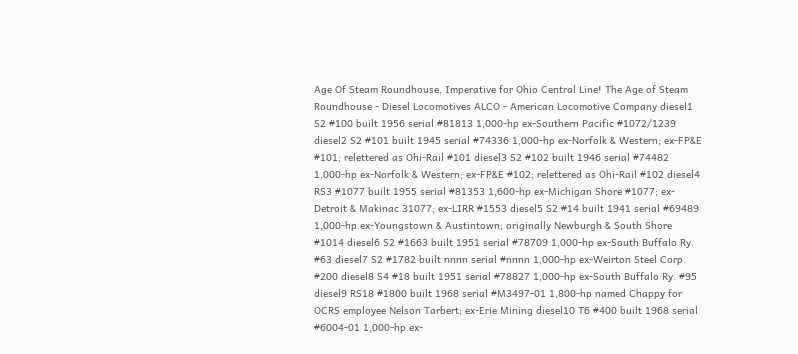Age Of Steam Roundhouse, Imperative for Ohio Central Line! The Age of Steam Roundhouse - Diesel Locomotives ALCO - American Locomotive Company diesel1 S2 #100 built 1956 serial #81813 1,000-hp ex-Southern Pacific #1072/1239 diesel2 S2 #101 built 1945 serial #74336 1,000-hp ex-Norfolk & Western; ex-FP&E #101; relettered as Ohi-Rail #101 diesel3 S2 #102 built 1946 serial #74482 1,000-hp ex-Norfolk & Western; ex-FP&E #102; relettered as Ohi-Rail #102 diesel4 RS3 #1077 built 1955 serial #81353 1,600-hp ex-Michigan Shore #1077; ex-Detroit & Makinac 31077; ex-LIRR #1553 diesel5 S2 #14 built 1941 serial #69489 1,000-hp ex-Youngstown & Austintown; originally Newburgh & South Shore #1014 diesel6 S2 #1663 built 1951 serial #78709 1,000-hp ex-South Buffalo Ry. #63 diesel7 S2 #1782 built nnnn serial #nnnn 1,000-hp ex-Weirton Steel Corp. #200 diesel8 S4 #18 built 1951 serial #78827 1,000-hp ex-South Buffalo Ry. #95 diesel9 RS18 #1800 built 1968 serial #M3497-01 1,800-hp named Chappy for OCRS employee Nelson Tarbert; ex-Erie Mining diesel10 T6 #400 built 1968 serial #6004-01 1,000-hp ex-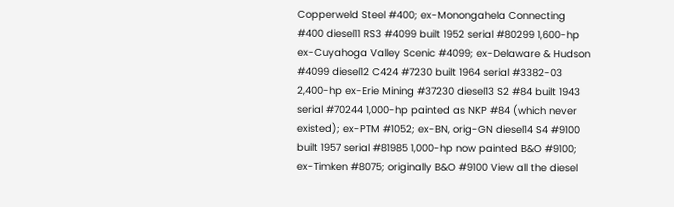Copperweld Steel #400; ex-Monongahela Connecting #400 diesel11 RS3 #4099 built 1952 serial #80299 1,600-hp ex-Cuyahoga Valley Scenic #4099; ex-Delaware & Hudson #4099 diesel12 C424 #7230 built 1964 serial #3382-03 2,400-hp ex-Erie Mining #37230 diesel13 S2 #84 built 1943 serial #70244 1,000-hp painted as NKP #84 (which never existed); ex-PTM #1052; ex-BN, orig-GN diesel14 S4 #9100 built 1957 serial #81985 1,000-hp now painted B&O #9100; ex-Timken #8075; originally B&O #9100 View all the diesel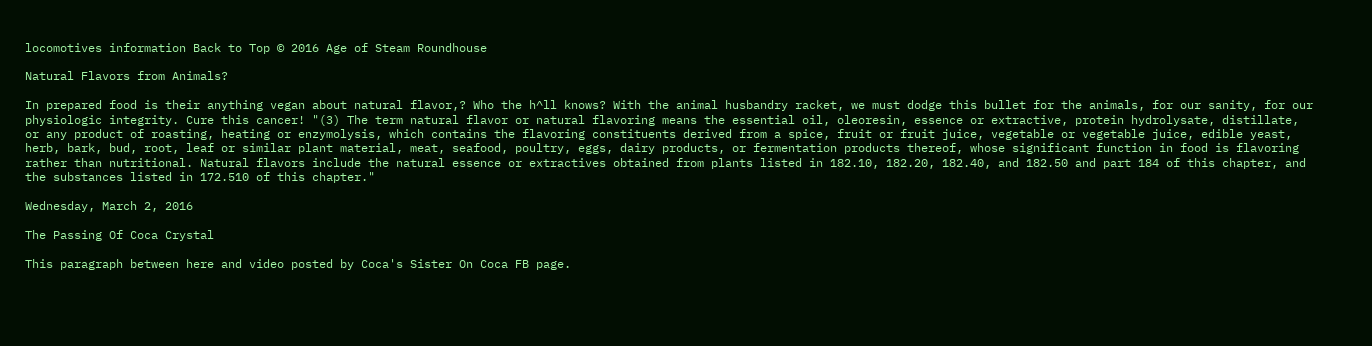locomotives information Back to Top © 2016 Age of Steam Roundhouse

Natural Flavors from Animals?

In prepared food is their anything vegan about natural flavor,? Who the h^ll knows? With the animal husbandry racket, we must dodge this bullet for the animals, for our sanity, for our physiologic integrity. Cure this cancer! "(3) The term natural flavor or natural flavoring means the essential oil, oleoresin, essence or extractive, protein hydrolysate, distillate, or any product of roasting, heating or enzymolysis, which contains the flavoring constituents derived from a spice, fruit or fruit juice, vegetable or vegetable juice, edible yeast, herb, bark, bud, root, leaf or similar plant material, meat, seafood, poultry, eggs, dairy products, or fermentation products thereof, whose significant function in food is flavoring rather than nutritional. Natural flavors include the natural essence or extractives obtained from plants listed in 182.10, 182.20, 182.40, and 182.50 and part 184 of this chapter, and the substances listed in 172.510 of this chapter."

Wednesday, March 2, 2016

The Passing Of Coca Crystal

This paragraph between here and video posted by Coca's Sister On Coca FB page.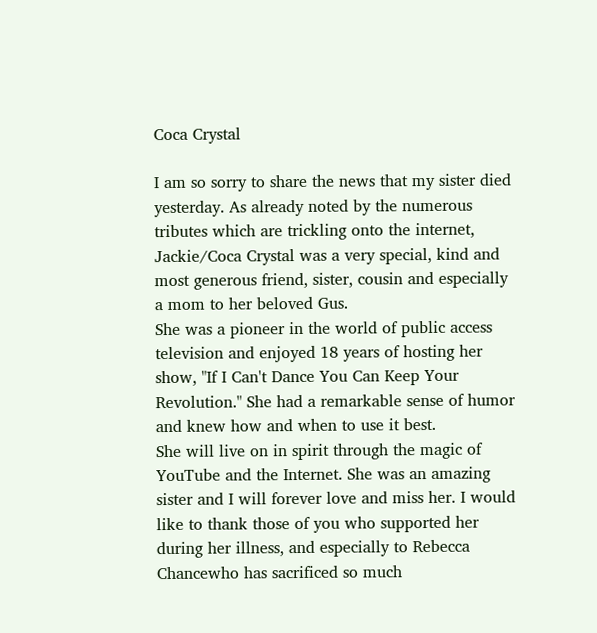Coca Crystal

I am so sorry to share the news that my sister died yesterday. As already noted by the numerous tributes which are trickling onto the internet, Jackie/Coca Crystal was a very special, kind and most generous friend, sister, cousin and especially a mom to her beloved Gus.
She was a pioneer in the world of public access television and enjoyed 18 years of hosting her show, "If I Can't Dance You Can Keep Your Revolution." She had a remarkable sense of humor and knew how and when to use it best.
She will live on in spirit through the magic of YouTube and the Internet. She was an amazing sister and I will forever love and miss her. I would like to thank those of you who supported her during her illness, and especially to Rebecca Chancewho has sacrificed so much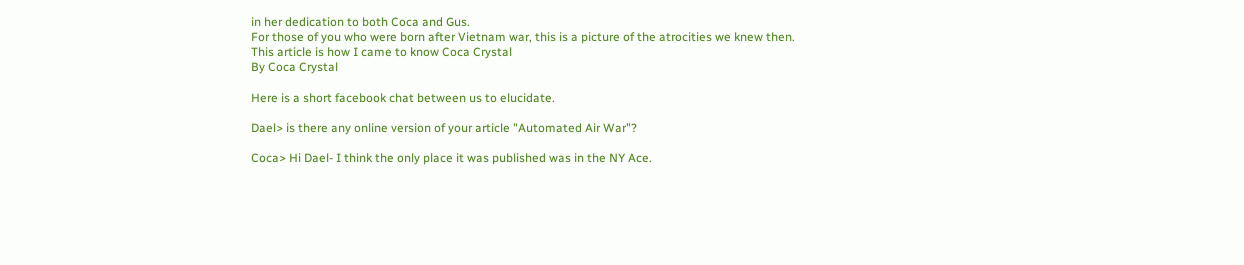in her dedication to both Coca and Gus.
For those of you who were born after Vietnam war, this is a picture of the atrocities we knew then.
This article is how I came to know Coca Crystal
By Coca Crystal

Here is a short facebook chat between us to elucidate.

Dael> is there any online version of your article "Automated Air War"?

Coca> Hi Dael- I think the only place it was published was in the NY Ace.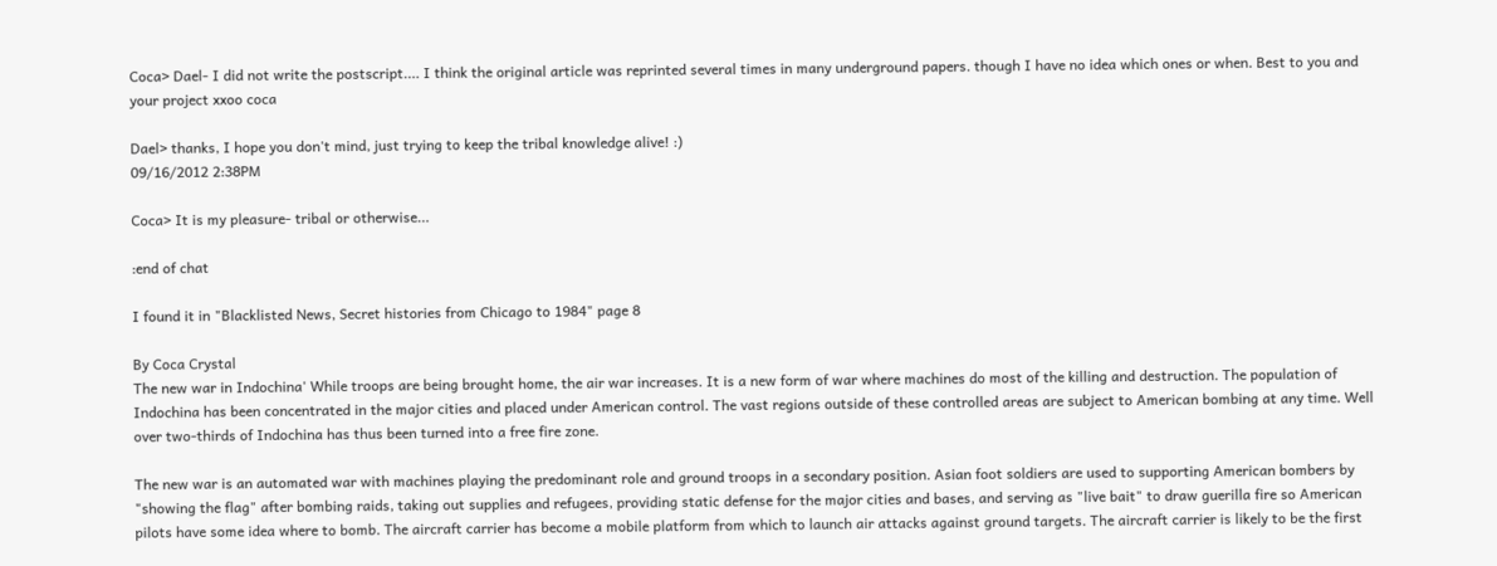Coca> Dael- I did not write the postscript.... I think the original article was reprinted several times in many underground papers. though I have no idea which ones or when. Best to you and your project xxoo coca

Dael> thanks, I hope you don't mind, just trying to keep the tribal knowledge alive! :)
09/16/2012 2:38PM

Coca> It is my pleasure- tribal or otherwise...

:end of chat

I found it in "Blacklisted News, Secret histories from Chicago to 1984" page 8

By Coca Crystal
The new war in Indochina' While troops are being brought home, the air war increases. It is a new form of war where machines do most of the killing and destruction. The population of Indochina has been concentrated in the major cities and placed under American control. The vast regions outside of these controlled areas are subject to American bombing at any time. Well over two-thirds of Indochina has thus been turned into a free fire zone.

The new war is an automated war with machines playing the predominant role and ground troops in a secondary position. Asian foot soldiers are used to supporting American bombers by "showing the flag" after bombing raids, taking out supplies and refugees, providing static defense for the major cities and bases, and serving as "live bait" to draw guerilla fire so American pilots have some idea where to bomb. The aircraft carrier has become a mobile platform from which to launch air attacks against ground targets. The aircraft carrier is likely to be the first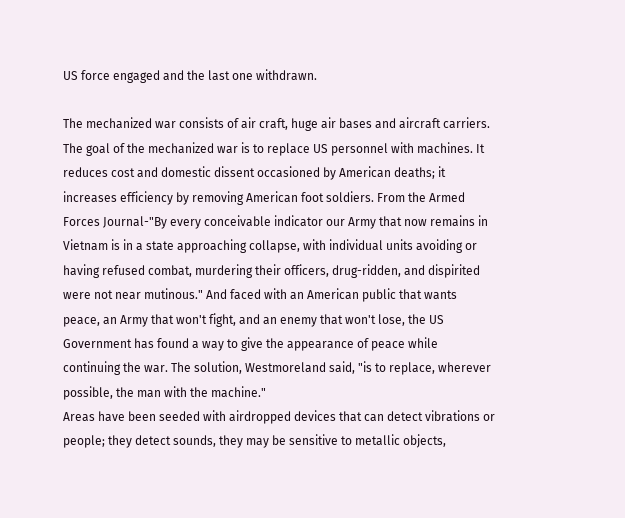US force engaged and the last one withdrawn.

The mechanized war consists of air craft, huge air bases and aircraft carriers. The goal of the mechanized war is to replace US personnel with machines. It reduces cost and domestic dissent occasioned by American deaths; it increases efficiency by removing American foot soldiers. From the Armed Forces Journal-"By every conceivable indicator our Army that now remains in Vietnam is in a state approaching collapse, with individual units avoiding or having refused combat, murdering their officers, drug-ridden, and dispirited were not near mutinous." And faced with an American public that wants peace, an Army that won't fight, and an enemy that won't lose, the US Government has found a way to give the appearance of peace while continuing the war. The solution, Westmoreland said, "is to replace, wherever possible, the man with the machine."
Areas have been seeded with airdropped devices that can detect vibrations or people; they detect sounds, they may be sensitive to metallic objects,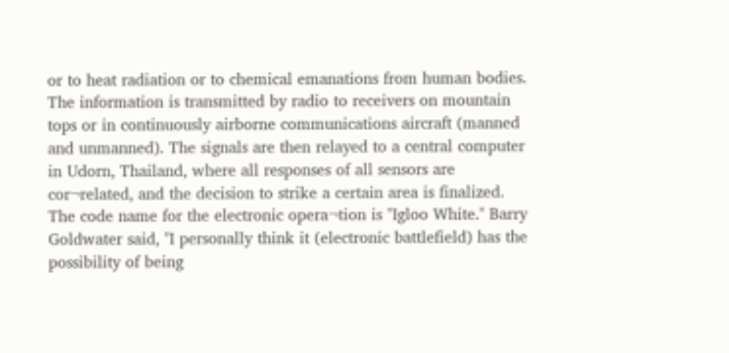or to heat radiation or to chemical emanations from human bodies. The information is transmitted by radio to receivers on mountain tops or in continuously airborne communications aircraft (manned and unmanned). The signals are then relayed to a central computer in Udorn, Thailand, where all responses of all sensors are cor¬related, and the decision to strike a certain area is finalized.
The code name for the electronic opera¬tion is "Igloo White." Barry Goldwater said, "I personally think it (electronic battlefield) has the possibility of being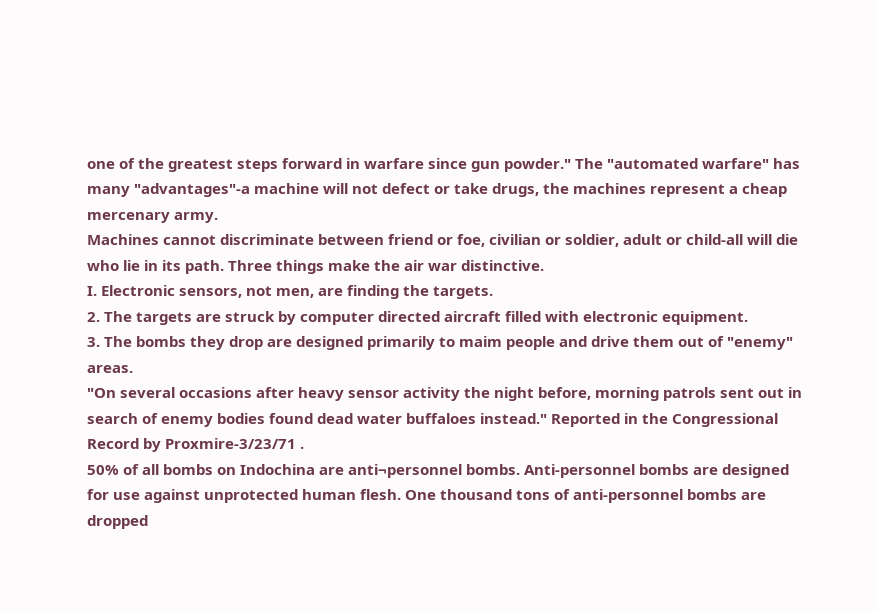one of the greatest steps forward in warfare since gun powder." The "automated warfare" has many "advantages"-a machine will not defect or take drugs, the machines represent a cheap mercenary army.
Machines cannot discriminate between friend or foe, civilian or soldier, adult or child-all will die who lie in its path. Three things make the air war distinctive.
I. Electronic sensors, not men, are finding the targets.
2. The targets are struck by computer directed aircraft filled with electronic equipment.
3. The bombs they drop are designed primarily to maim people and drive them out of "enemy" areas.
"On several occasions after heavy sensor activity the night before, morning patrols sent out in search of enemy bodies found dead water buffaloes instead." Reported in the Congressional Record by Proxmire-3/23/71 .
50% of all bombs on Indochina are anti¬personnel bombs. Anti-personnel bombs are designed for use against unprotected human flesh. One thousand tons of anti-personnel bombs are dropped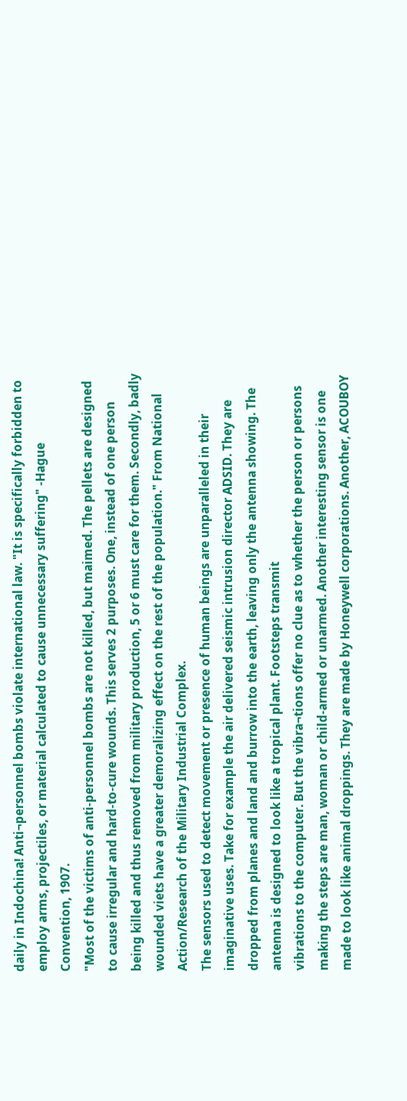daily in Indochina! Anti¬personnel bombs violate international law. "It is specifically forbidden to employ arms, projectiles, or material calculated to cause unnecessary suffering" -Hague Convention, 1907.
"Most of the victims of anti-personnel bombs are not killed, but maimed. The pellets are designed to cause irregular and hard-to-cure wounds. This serves 2 purposes. One, instead of one person being killed and thus removed from military production, 5 or 6 must care for them. Secondly, badly wounded viets have a greater demoralizing effect on the rest of the population." From National Action/Research of the Military Industrial Complex.
The sensors used to detect movement or presence of human beings are unparalleled in their imaginative uses. Take for example the air delivered seismic intrusion director ADSID. They are dropped from planes and land and burrow into the earth, leaving only the antenna showing. The antenna is designed to look like a tropical plant. Footsteps transmit
vibrations to the computer. But the vibra¬tions offer no clue as to whether the person or persons making the steps are man, woman or child-armed or unarmed. Another interesting sensor is one made to look like animal droppings. They are made by Honeywell corporations. Another, ACOUBOY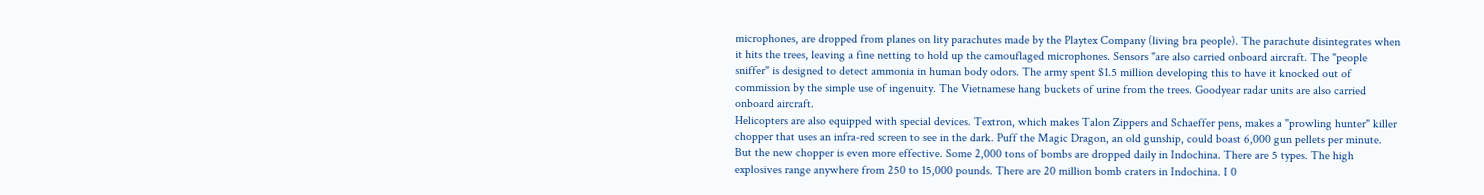microphones, are dropped from planes on lity parachutes made by the Playtex Company (living bra people). The parachute disintegrates when it hits the trees, leaving a fine netting to hold up the camouflaged microphones. Sensors "are also carried onboard aircraft. The "people sniffer" is designed to detect ammonia in human body odors. The army spent $1.5 million developing this to have it knocked out of commission by the simple use of ingenuity. The Vietnamese hang buckets of urine from the trees. Goodyear radar units are also carried onboard aircraft.
Helicopters are also equipped with special devices. Textron, which makes Talon Zippers and Schaeffer pens, makes a "prowling hunter" killer chopper that uses an infra-red screen to see in the dark. Puff the Magic Dragon, an old gunship, could boast 6,000 gun pellets per minute. But the new chopper is even more effective. Some 2,000 tons of bombs are dropped daily in Indochina. There are 5 types. The high explosives range anywhere from 250 to 15,000 pounds. There are 20 million bomb craters in Indochina. I 0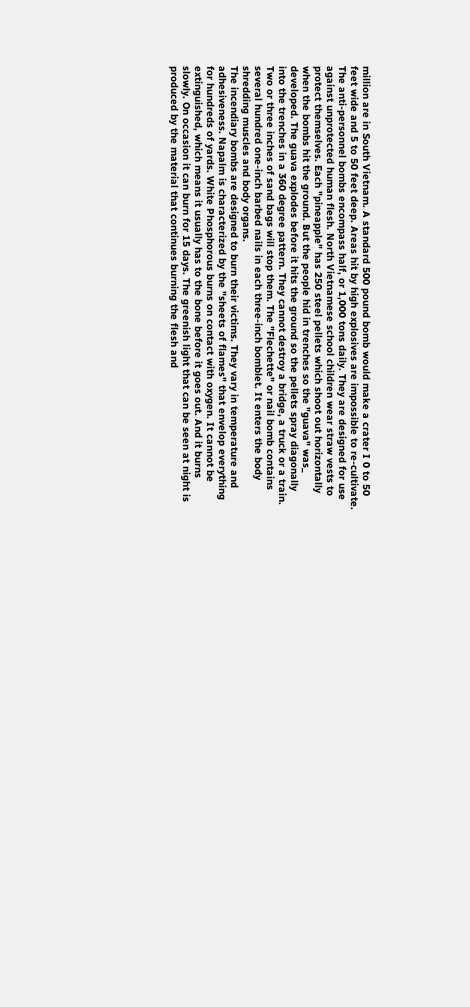million are in South Vietnam. A standard 500 pound bomb would make a crater I 0 to 50 feet wide and 5 to 50 feet deep. Areas hit by high explosives are impossible to re-cultivate.
The anti-personnel bombs encompass half, or 1,000 tons daily. They are designed for use against unprotected human flesh. North Vietnamese school children wear straw vests to protect themselves. Each "pineapple" has 250 steel pellets which shoot out horizontally when the bombs hit the ground. But the people hid in trenches so the "guava" was_ developed. The guava explodes before it hits the ground so the pellets spray diagonally into the trenches in a 360 degree pattern. They cannot destroy a bridge, a truck or a train. Two or three inches of sand bags will stop them. The "Flechette" or nail bomb contains several hundred one-inch barbed nails in each three-inch bomblet. It enters the body shredding muscles and body organs.
The incendiary bombs are designed to burn their victims. They vary in temperature and adhesiveness. Napalm is characterized by the "sheets of flames" that envelop everything for hundreds of yards. White Phosphorous burns on contact with oxygen. It cannot be extinguished, which means it usually has to the bone before it goes out. And it burns slowly. On occasion it can burn for 15 days. The greenish light that can be seen at night is produced by the material that continues burning the flesh and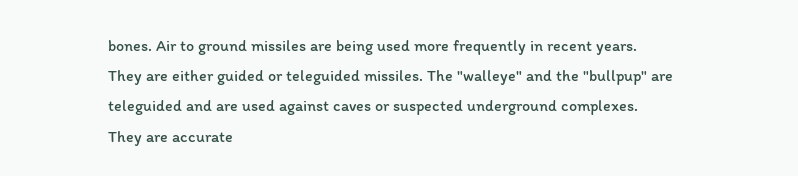bones. Air to ground missiles are being used more frequently in recent years. They are either guided or teleguided missiles. The "walleye" and the "bullpup" are teleguided and are used against caves or suspected underground complexes. They are accurate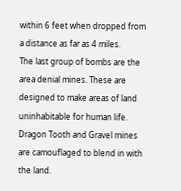within 6 feet when dropped from a distance as far as 4 miles.
The last group of bombs are the area denial mines. These are designed to make areas of land uninhabitable for human life. Dragon Tooth and Gravel mines are camouflaged to blend in with the land.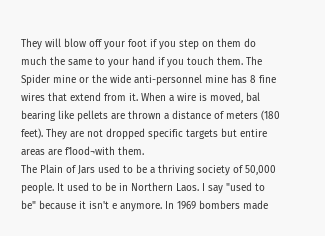They will blow off your foot if you step on them do much the same to your hand if you touch them. The Spider mine or the wide anti-personnel mine has 8 fine wires that extend from it. When a wire is moved, bal bearing like pellets are thrown a distance of meters (180 feet). They are not dropped specific targets but entire areas are f1ood¬with them.
The Plain of Jars used to be a thriving society of 50,000 people. It used to be in Northern Laos. I say "used to be" because it isn't e anymore. In 1969 bombers made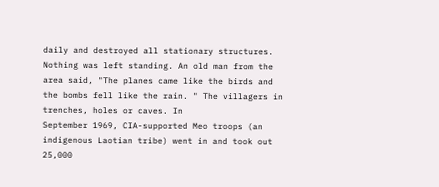daily and destroyed all stationary structures. Nothing was left standing. An old man from the area said, "The planes came like the birds and the bombs fell like the rain. " The villagers in trenches, holes or caves. In
September 1969, CIA-supported Meo troops (an indigenous Laotian tribe) went in and took out 25,000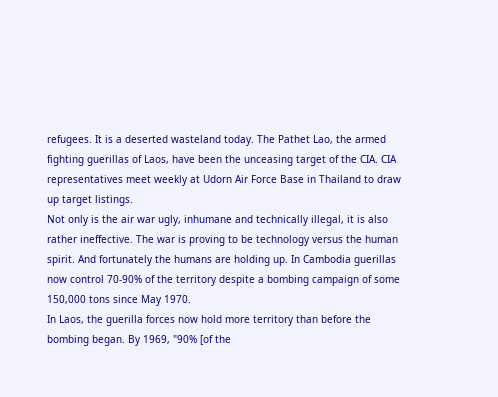refugees. It is a deserted wasteland today. The Pathet Lao, the armed fighting guerillas of Laos, have been the unceasing target of the CIA. CIA representatives meet weekly at Udorn Air Force Base in Thailand to draw up target listings.
Not only is the air war ugly, inhumane and technically illegal, it is also rather ineffective. The war is proving to be technology versus the human spirit. And fortunately the humans are holding up. In Cambodia guerillas now control 70-90% of the territory despite a bombing campaign of some 150,000 tons since May 1970.
In Laos, the guerilla forces now hold more territory than before the bombing began. By 1969, "90% [of the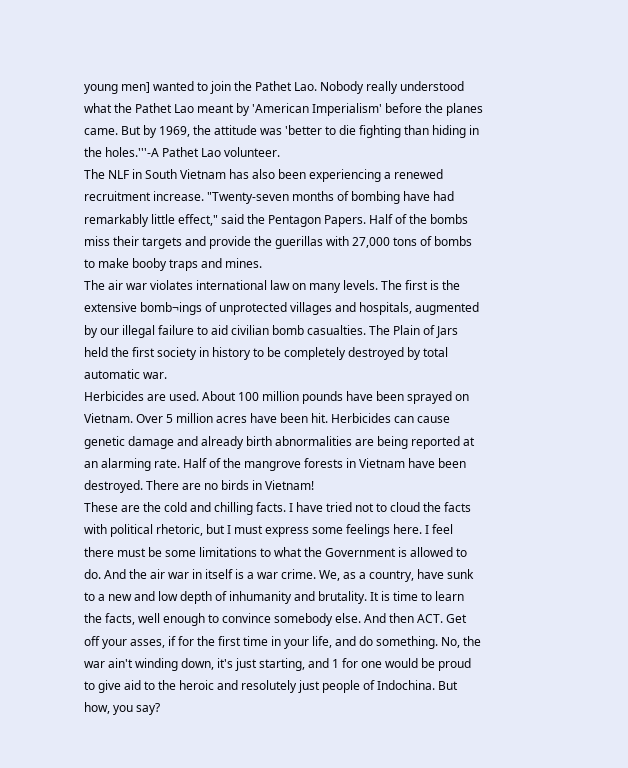young men] wanted to join the Pathet Lao. Nobody really understood what the Pathet Lao meant by 'American Imperialism' before the planes came. But by 1969, the attitude was 'better to die fighting than hiding in the holes.'''-A Pathet Lao volunteer.
The NLF in South Vietnam has also been experiencing a renewed recruitment increase. "Twenty-seven months of bombing have had remarkably little effect," said the Pentagon Papers. Half of the bombs miss their targets and provide the guerillas with 27,000 tons of bombs to make booby traps and mines.
The air war violates international law on many levels. The first is the extensive bomb¬ings of unprotected villages and hospitals, augmented by our illegal failure to aid civilian bomb casualties. The Plain of Jars held the first society in history to be completely destroyed by total automatic war.
Herbicides are used. About 100 million pounds have been sprayed on Vietnam. Over 5 million acres have been hit. Herbicides can cause genetic damage and already birth abnormalities are being reported at an alarming rate. Half of the mangrove forests in Vietnam have been destroyed. There are no birds in Vietnam!
These are the cold and chilling facts. I have tried not to cloud the facts with political rhetoric, but I must express some feelings here. I feel there must be some limitations to what the Government is allowed to do. And the air war in itself is a war crime. We, as a country, have sunk to a new and low depth of inhumanity and brutality. It is time to learn the facts, well enough to convince somebody else. And then ACT. Get off your asses, if for the first time in your life, and do something. No, the war ain't winding down, it's just starting, and 1 for one would be proud to give aid to the heroic and resolutely just people of Indochina. But how, you say?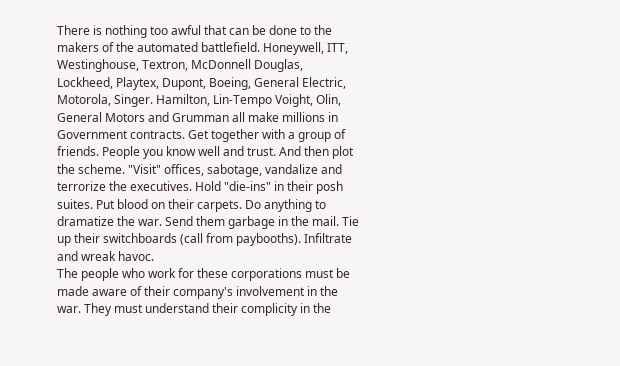There is nothing too awful that can be done to the makers of the automated battlefield. Honeywell, ITT, Westinghouse, Textron, McDonnell Douglas, Lockheed, Playtex, Dupont, Boeing, General Electric, Motorola, Singer. Hamilton, Lin-Tempo Voight, Olin, General Motors and Grumman all make millions in Government contracts. Get together with a group of friends. People you know well and trust. And then plot the scheme. "Visit" offices, sabotage, vandalize and terrorize the executives. Hold "die-ins" in their posh suites. Put blood on their carpets. Do anything to dramatize the war. Send them garbage in the mail. Tie up their switchboards (call from paybooths). Infiltrate and wreak havoc.
The people who work for these corporations must be made aware of their company's involvement in the war. They must understand their complicity in the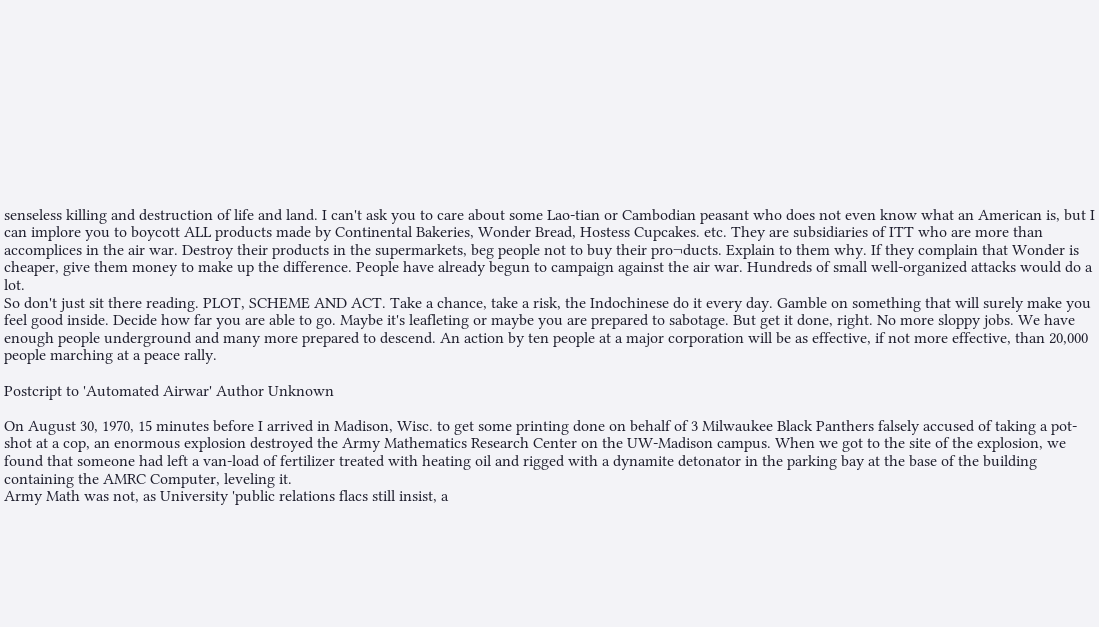senseless killing and destruction of life and land. I can't ask you to care about some Lao-tian or Cambodian peasant who does not even know what an American is, but I can implore you to boycott ALL products made by Continental Bakeries, Wonder Bread, Hostess Cupcakes. etc. They are subsidiaries of ITT who are more than accomplices in the air war. Destroy their products in the supermarkets, beg people not to buy their pro¬ducts. Explain to them why. If they complain that Wonder is cheaper, give them money to make up the difference. People have already begun to campaign against the air war. Hundreds of small well-organized attacks would do a lot.
So don't just sit there reading. PLOT, SCHEME AND ACT. Take a chance, take a risk, the Indochinese do it every day. Gamble on something that will surely make you feel good inside. Decide how far you are able to go. Maybe it's leafleting or maybe you are prepared to sabotage. But get it done, right. No more sloppy jobs. We have enough people underground and many more prepared to descend. An action by ten people at a major corporation will be as effective, if not more effective, than 20,000 people marching at a peace rally.

Postcript to 'Automated Airwar' Author Unknown

On August 30, 1970, 15 minutes before I arrived in Madison, Wisc. to get some printing done on behalf of 3 Milwaukee Black Panthers falsely accused of taking a pot-shot at a cop, an enormous explosion destroyed the Army Mathematics Research Center on the UW-Madison campus. When we got to the site of the explosion, we found that someone had left a van-load of fertilizer treated with heating oil and rigged with a dynamite detonator in the parking bay at the base of the building containing the AMRC Computer, leveling it.
Army Math was not, as University 'public relations flacs still insist, a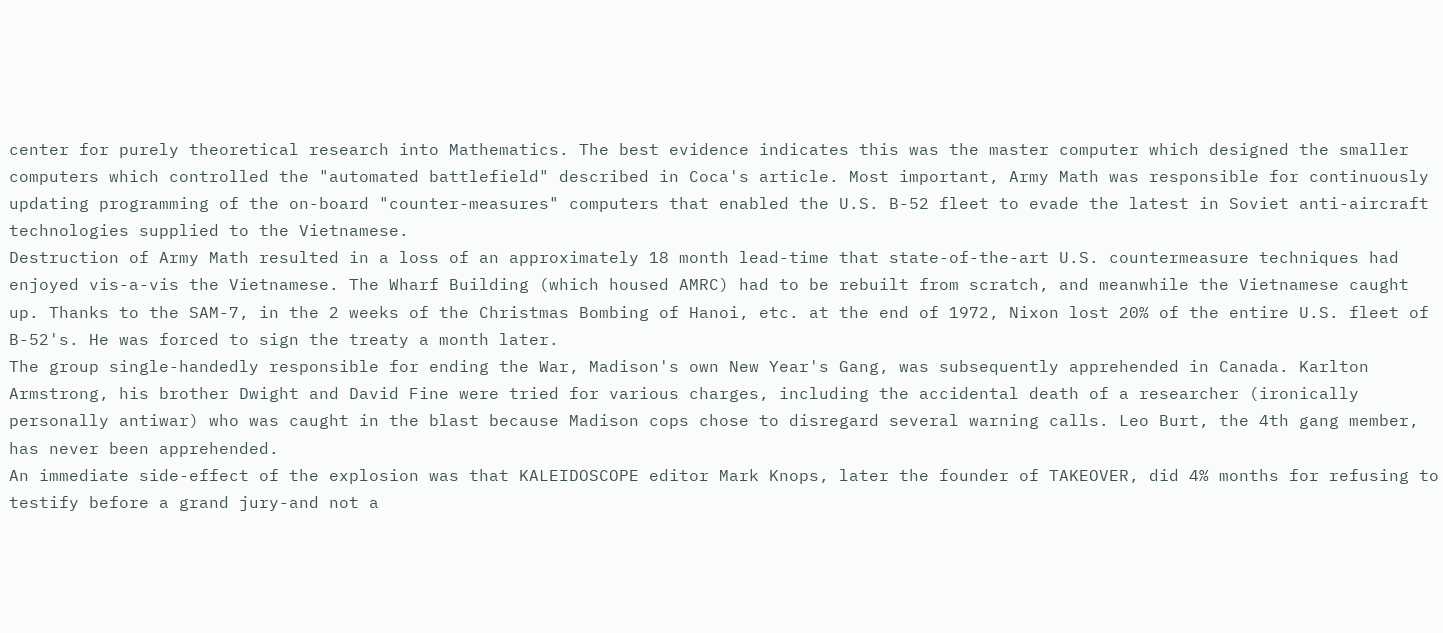center for purely theoretical research into Mathematics. The best evidence indicates this was the master computer which designed the smaller computers which controlled the "automated battlefield" described in Coca's article. Most important, Army Math was responsible for continuously updating programming of the on-board "counter-measures" computers that enabled the U.S. B-52 fleet to evade the latest in Soviet anti-aircraft technologies supplied to the Vietnamese.
Destruction of Army Math resulted in a loss of an approximately 18 month lead-time that state-of-the-art U.S. countermeasure techniques had enjoyed vis-a-vis the Vietnamese. The Wharf Building (which housed AMRC) had to be rebuilt from scratch, and meanwhile the Vietnamese caught up. Thanks to the SAM-7, in the 2 weeks of the Christmas Bombing of Hanoi, etc. at the end of 1972, Nixon lost 20% of the entire U.S. fleet of B-52's. He was forced to sign the treaty a month later.
The group single-handedly responsible for ending the War, Madison's own New Year's Gang, was subsequently apprehended in Canada. Karlton Armstrong, his brother Dwight and David Fine were tried for various charges, including the accidental death of a researcher (ironically personally antiwar) who was caught in the blast because Madison cops chose to disregard several warning calls. Leo Burt, the 4th gang member, has never been apprehended.
An immediate side-effect of the explosion was that KALEIDOSCOPE editor Mark Knops, later the founder of TAKEOVER, did 4% months for refusing to testify before a grand jury-and not a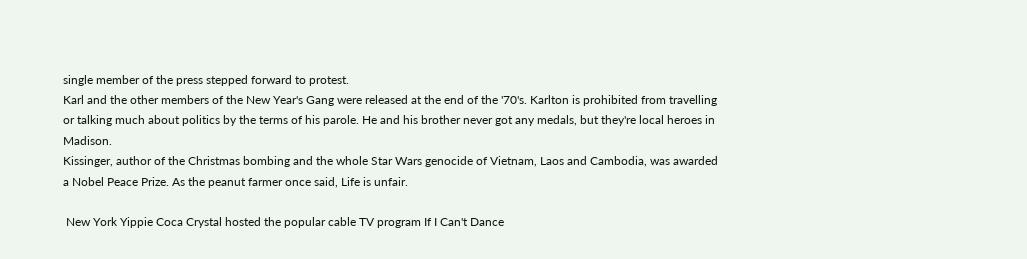single member of the press stepped forward to protest.
Karl and the other members of the New Year's Gang were released at the end of the '70's. Karlton is prohibited from travelling or talking much about politics by the terms of his parole. He and his brother never got any medals, but they're local heroes in Madison.
Kissinger, author of the Christmas bombing and the whole Star Wars genocide of Vietnam, Laos and Cambodia, was awarded a Nobel Peace Prize. As the peanut farmer once said, Life is unfair.

 New York Yippie Coca Crystal hosted the popular cable TV program If I Can't Dance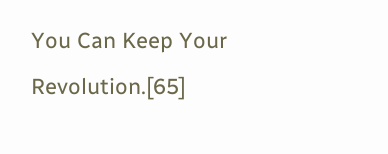You Can Keep Your Revolution.[65]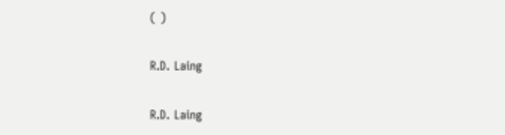( )

R.D. Laing

R.D. Laing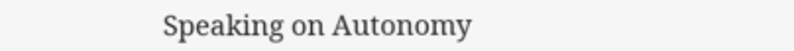Speaking on Autonomy